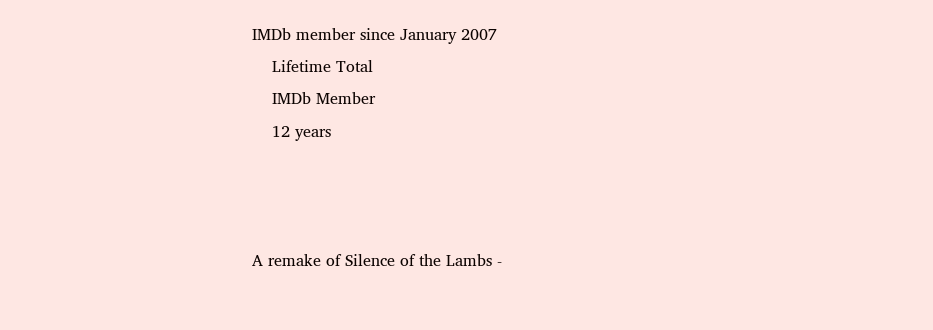IMDb member since January 2007
    Lifetime Total
    IMDb Member
    12 years



A remake of Silence of the Lambs -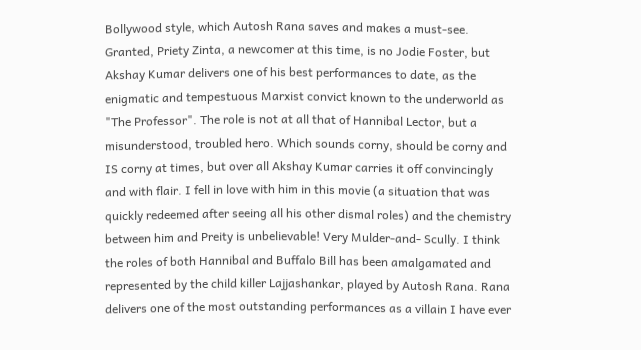Bollywood style, which Autosh Rana saves and makes a must-see.
Granted, Priety Zinta, a newcomer at this time, is no Jodie Foster, but Akshay Kumar delivers one of his best performances to date, as the enigmatic and tempestuous Marxist convict known to the underworld as "The Professor". The role is not at all that of Hannibal Lector, but a misunderstood, troubled hero. Which sounds corny, should be corny and IS corny at times, but over all Akshay Kumar carries it off convincingly and with flair. I fell in love with him in this movie (a situation that was quickly redeemed after seeing all his other dismal roles) and the chemistry between him and Preity is unbelievable! Very Mulder-and- Scully. I think the roles of both Hannibal and Buffalo Bill has been amalgamated and represented by the child killer Lajjashankar, played by Autosh Rana. Rana delivers one of the most outstanding performances as a villain I have ever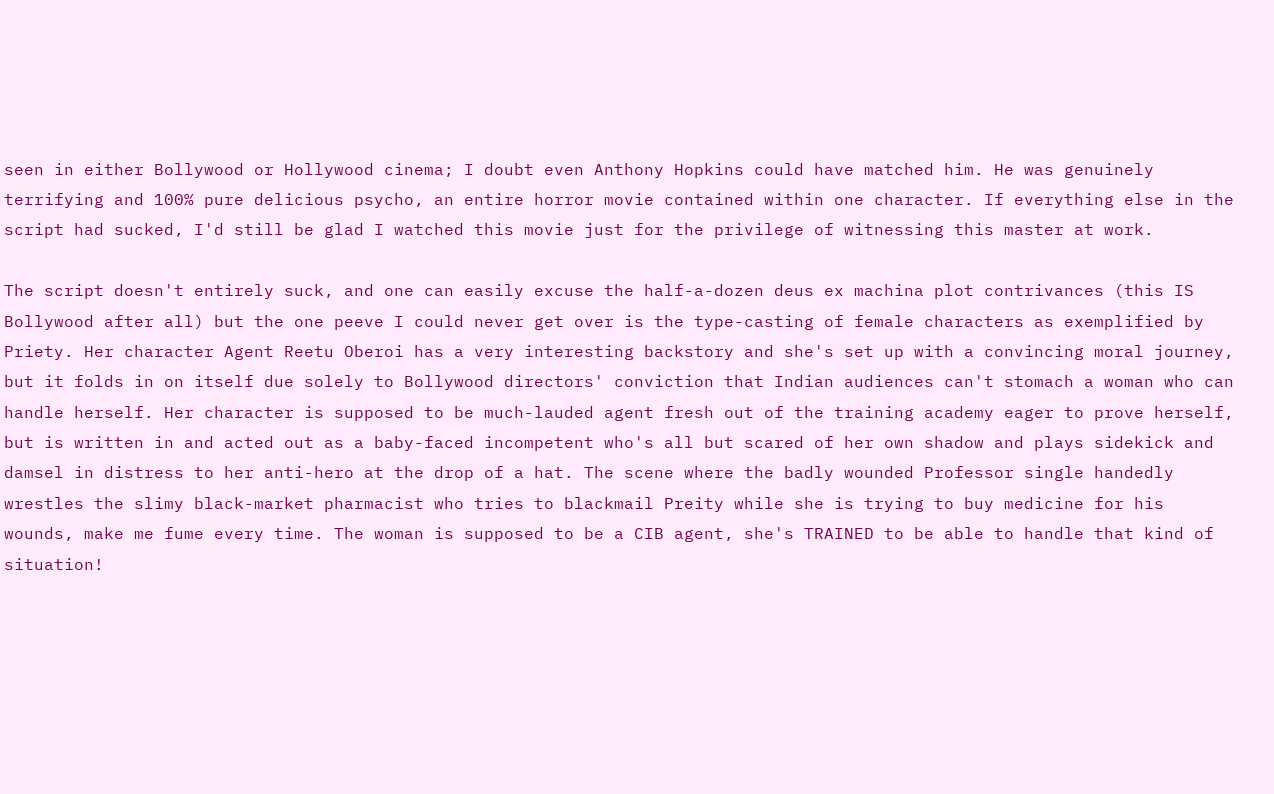seen in either Bollywood or Hollywood cinema; I doubt even Anthony Hopkins could have matched him. He was genuinely terrifying and 100% pure delicious psycho, an entire horror movie contained within one character. If everything else in the script had sucked, I'd still be glad I watched this movie just for the privilege of witnessing this master at work.

The script doesn't entirely suck, and one can easily excuse the half-a-dozen deus ex machina plot contrivances (this IS Bollywood after all) but the one peeve I could never get over is the type-casting of female characters as exemplified by Priety. Her character Agent Reetu Oberoi has a very interesting backstory and she's set up with a convincing moral journey, but it folds in on itself due solely to Bollywood directors' conviction that Indian audiences can't stomach a woman who can handle herself. Her character is supposed to be much-lauded agent fresh out of the training academy eager to prove herself, but is written in and acted out as a baby-faced incompetent who's all but scared of her own shadow and plays sidekick and damsel in distress to her anti-hero at the drop of a hat. The scene where the badly wounded Professor single handedly wrestles the slimy black-market pharmacist who tries to blackmail Preity while she is trying to buy medicine for his wounds, make me fume every time. The woman is supposed to be a CIB agent, she's TRAINED to be able to handle that kind of situation!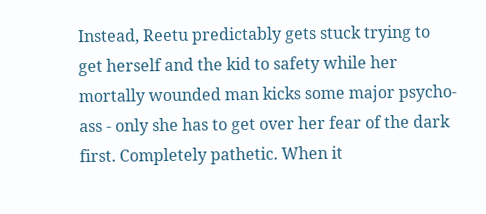Instead, Reetu predictably gets stuck trying to get herself and the kid to safety while her mortally wounded man kicks some major psycho-ass - only she has to get over her fear of the dark first. Completely pathetic. When it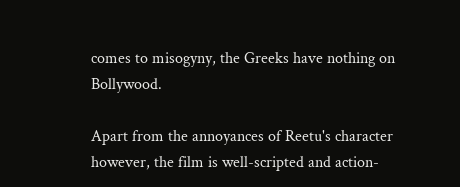comes to misogyny, the Greeks have nothing on Bollywood.

Apart from the annoyances of Reetu's character however, the film is well-scripted and action-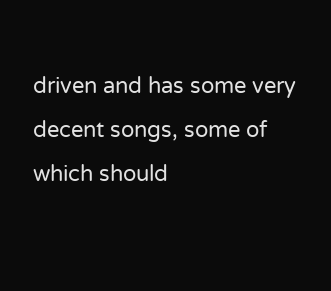driven and has some very decent songs, some of which should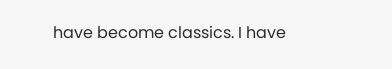have become classics. I have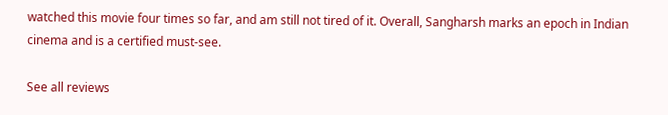watched this movie four times so far, and am still not tired of it. Overall, Sangharsh marks an epoch in Indian cinema and is a certified must-see.

See all reviews